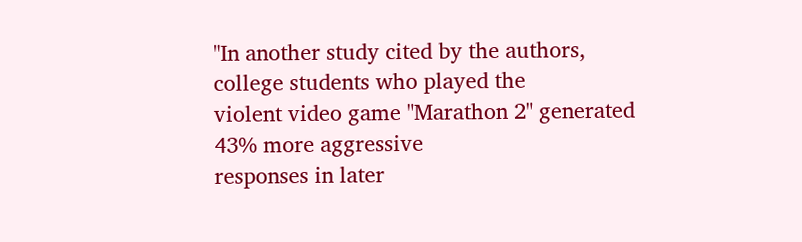"In another study cited by the authors, college students who played the
violent video game "Marathon 2" generated 43% more aggressive
responses in later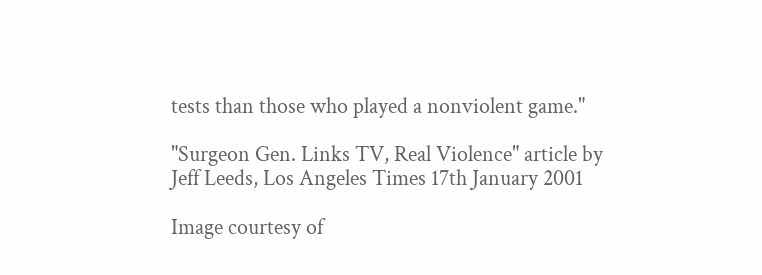tests than those who played a nonviolent game."

"Surgeon Gen. Links TV, Real Violence" article by
Jeff Leeds, Los Angeles Times 17th January 2001

Image courtesy of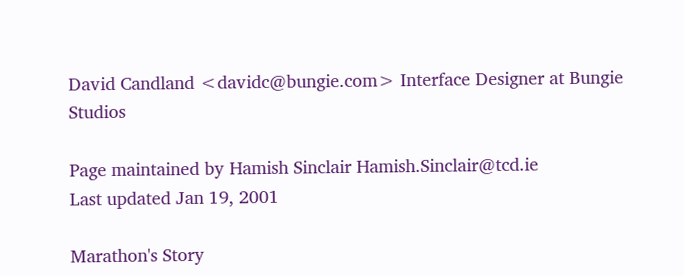David Candland <davidc@bungie.com> Interface Designer at Bungie Studios

Page maintained by Hamish Sinclair Hamish.Sinclair@tcd.ie
Last updated Jan 19, 2001

Marathon's Story